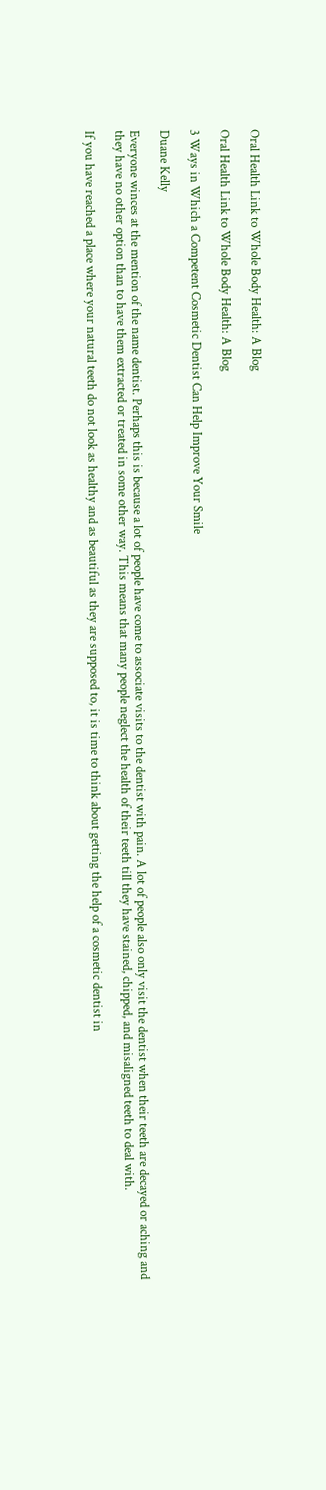Oral Health Link to Whole Body Health: A Blog

Oral Health Link to Whole Body Health: A Blog

3 Ways in Which a Competent Cosmetic Dentist Can Help Improve Your Smile

Duane Kelly

Everyone winces at the mention of the name dentist. Perhaps this is because a lot of people have come to associate visits to the dentist with pain. A lot of people also only visit the dentist when their teeth are decayed or aching and they have no other option than to have them extracted or treated in some other way. This means that many people neglect the health of their teeth till they have stained, chipped, and misaligned teeth to deal with.

If you have reached a place where your natural teeth do not look as healthy and as beautiful as they are supposed to, it is time to think about getting the help of a cosmetic dentist in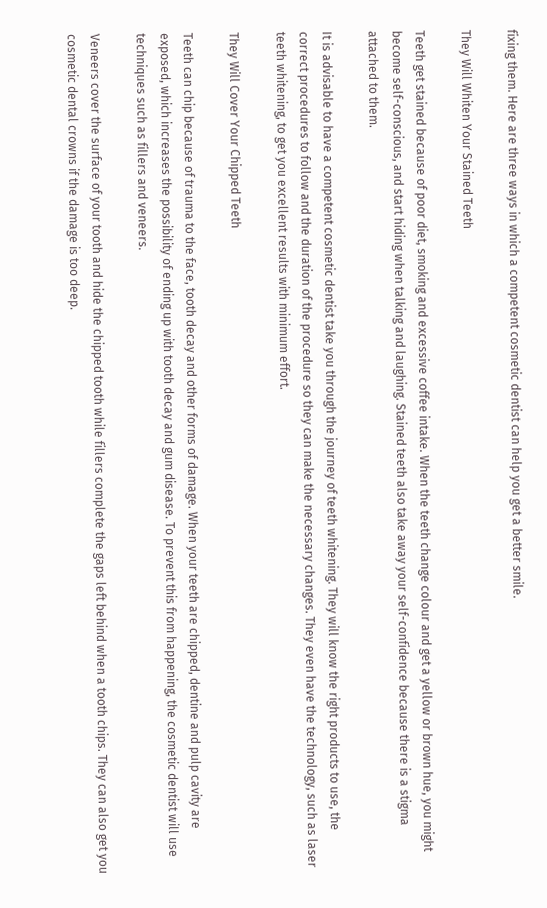fixing them. Here are three ways in which a competent cosmetic dentist can help you get a better smile.

They Will Whiten Your Stained Teeth

Teeth get stained because of poor diet, smoking and excessive coffee intake. When the teeth change colour and get a yellow or brown hue, you might become self-conscious, and start hiding when talking and laughing. Stained teeth also take away your self-confidence because there is a stigma attached to them.

It is advisable to have a competent cosmetic dentist take you through the journey of teeth whitening. They will know the right products to use, the correct procedures to follow and the duration of the procedure so they can make the necessary changes. They even have the technology, such as laser teeth whitening, to get you excellent results with minimum effort.

They Will Cover Your Chipped Teeth

Teeth can chip because of trauma to the face, tooth decay and other forms of damage. When your teeth are chipped, dentine and pulp cavity are exposed, which increases the possibility of ending up with tooth decay and gum disease. To prevent this from happening, the cosmetic dentist will use techniques such as fillers and veneers.

Veneers cover the surface of your tooth and hide the chipped tooth while fillers complete the gaps left behind when a tooth chips. They can also get you cosmetic dental crowns if the damage is too deep.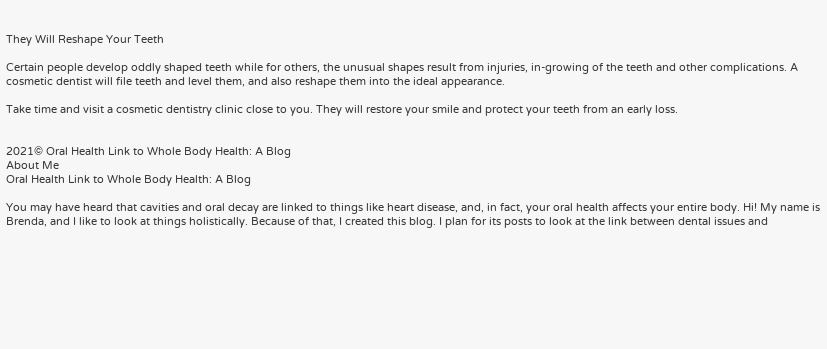They Will Reshape Your Teeth

Certain people develop oddly shaped teeth while for others, the unusual shapes result from injuries, in-growing of the teeth and other complications. A cosmetic dentist will file teeth and level them, and also reshape them into the ideal appearance.

Take time and visit a cosmetic dentistry clinic close to you. They will restore your smile and protect your teeth from an early loss.


2021© Oral Health Link to Whole Body Health: A Blog
About Me
Oral Health Link to Whole Body Health: A Blog

You may have heard that cavities and oral decay are linked to things like heart disease, and, in fact, your oral health affects your entire body. Hi! My name is Brenda, and I like to look at things holistically. Because of that, I created this blog. I plan for its posts to look at the link between dental issues and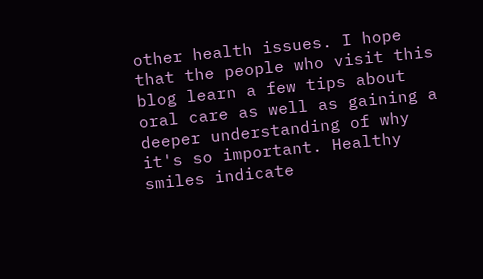other health issues. I hope that the people who visit this blog learn a few tips about oral care as well as gaining a deeper understanding of why it's so important. Healthy smiles indicate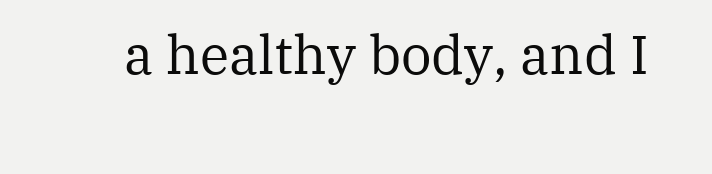a healthy body, and I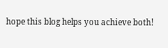hope this blog helps you achieve both!